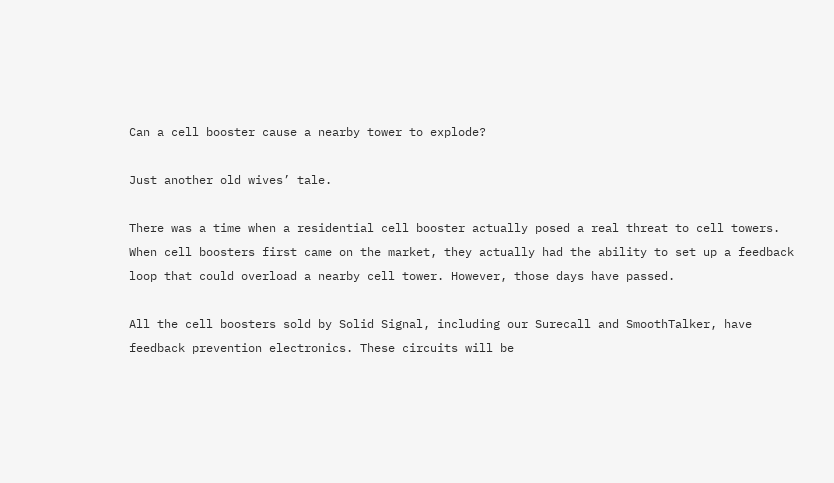Can a cell booster cause a nearby tower to explode?

Just another old wives’ tale.

There was a time when a residential cell booster actually posed a real threat to cell towers. When cell boosters first came on the market, they actually had the ability to set up a feedback loop that could overload a nearby cell tower. However, those days have passed.

All the cell boosters sold by Solid Signal, including our Surecall and SmoothTalker, have feedback prevention electronics. These circuits will be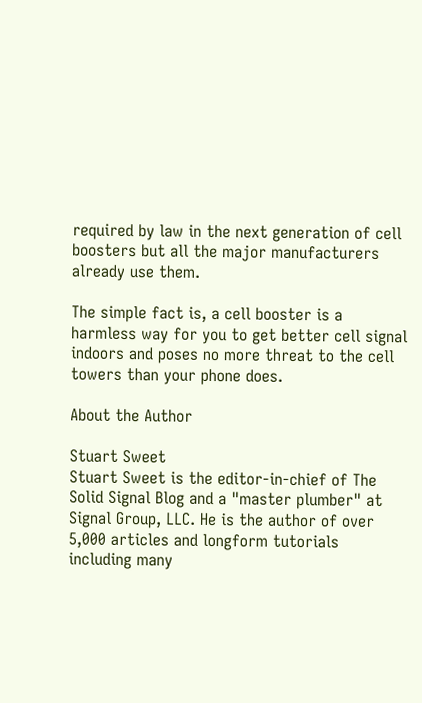required by law in the next generation of cell boosters but all the major manufacturers already use them.

The simple fact is, a cell booster is a harmless way for you to get better cell signal indoors and poses no more threat to the cell towers than your phone does.

About the Author

Stuart Sweet
Stuart Sweet is the editor-in-chief of The Solid Signal Blog and a "master plumber" at Signal Group, LLC. He is the author of over 5,000 articles and longform tutorials including many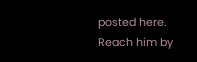posted here. Reach him by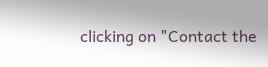clicking on "Contact the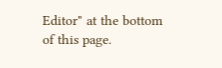Editor" at the bottom of this page.